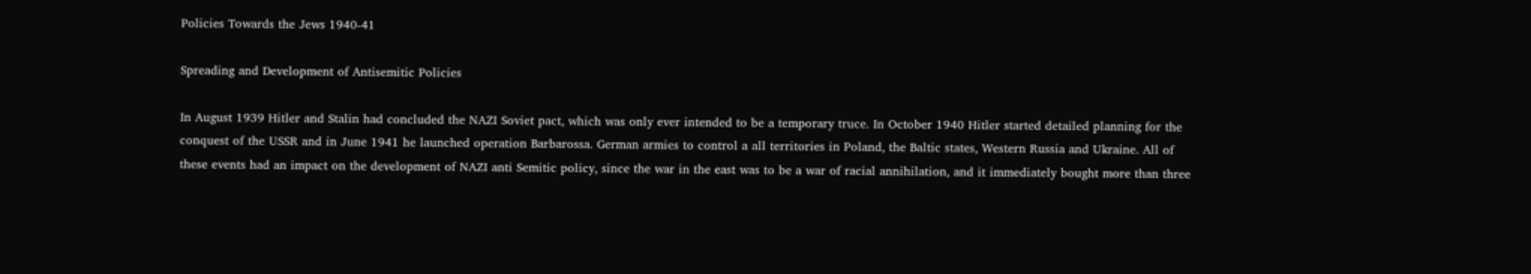Policies Towards the Jews 1940-41

Spreading and Development of Antisemitic Policies

In August 1939 Hitler and Stalin had concluded the NAZI Soviet pact, which was only ever intended to be a temporary truce. In October 1940 Hitler started detailed planning for the conquest of the USSR and in June 1941 he launched operation Barbarossa. German armies to control a all territories in Poland, the Baltic states, Western Russia and Ukraine. All of these events had an impact on the development of NAZI anti Semitic policy, since the war in the east was to be a war of racial annihilation, and it immediately bought more than three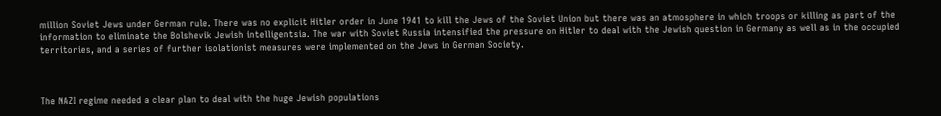million Soviet Jews under German rule. There was no explicit Hitler order in June 1941 to kill the Jews of the Soviet Union but there was an atmosphere in which troops or killing as part of the information to eliminate the Bolshevik Jewish intelligentsia. The war with Soviet Russia intensified the pressure on Hitler to deal with the Jewish question in Germany as well as in the occupied territories, and a series of further isolationist measures were implemented on the Jews in German Society.



The NAZI regime needed a clear plan to deal with the huge Jewish populations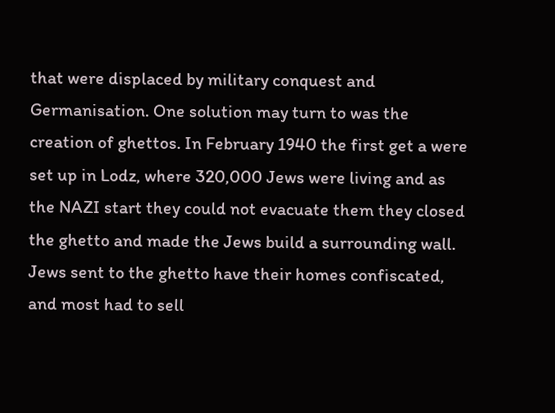that were displaced by military conquest and Germanisation. One solution may turn to was the creation of ghettos. In February 1940 the first get a were set up in Lodz, where 320,000 Jews were living and as the NAZI start they could not evacuate them they closed the ghetto and made the Jews build a surrounding wall. Jews sent to the ghetto have their homes confiscated, and most had to sell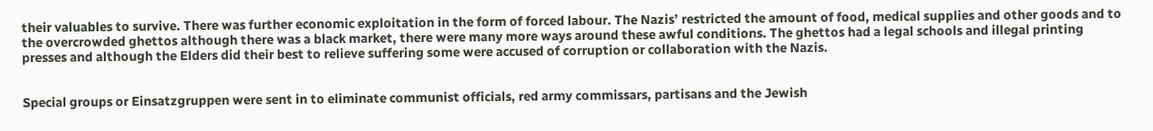their valuables to survive. There was further economic exploitation in the form of forced labour. The Nazis’ restricted the amount of food, medical supplies and other goods and to the overcrowded ghettos although there was a black market, there were many more ways around these awful conditions. The ghettos had a legal schools and illegal printing presses and although the Elders did their best to relieve suffering some were accused of corruption or collaboration with the Nazis.


Special groups or Einsatzgruppen were sent in to eliminate communist officials, red army commissars, partisans and the Jewish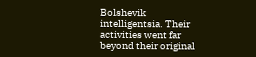Bolshevik intelligentsia. Their activities went far beyond their original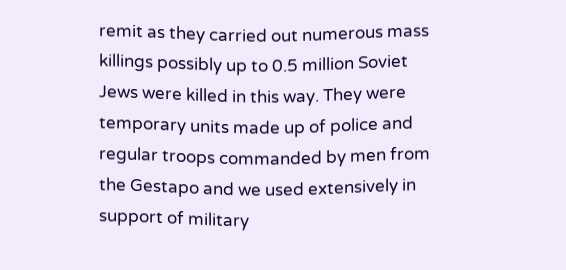remit as they carried out numerous mass killings possibly up to 0.5 million Soviet Jews were killed in this way. They were temporary units made up of police and regular troops commanded by men from the Gestapo and we used extensively in support of military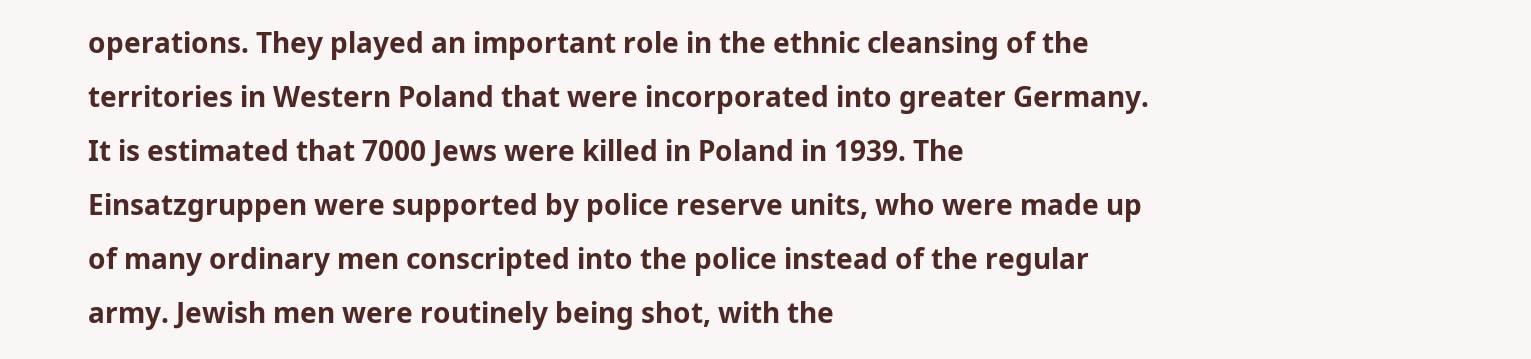operations. They played an important role in the ethnic cleansing of the territories in Western Poland that were incorporated into greater Germany. It is estimated that 7000 Jews were killed in Poland in 1939. The Einsatzgruppen were supported by police reserve units, who were made up of many ordinary men conscripted into the police instead of the regular army. Jewish men were routinely being shot, with the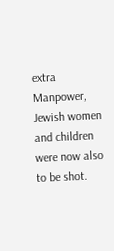extra Manpower, Jewish women and children were now also to be shot.